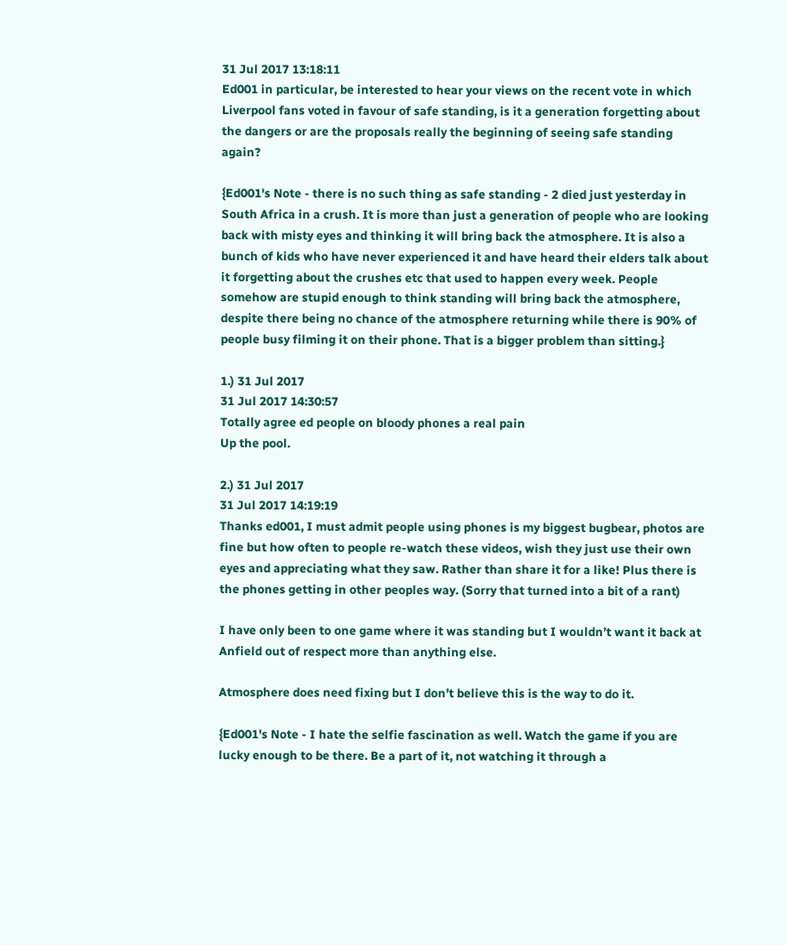31 Jul 2017 13:18:11
Ed001 in particular, be interested to hear your views on the recent vote in which Liverpool fans voted in favour of safe standing, is it a generation forgetting about the dangers or are the proposals really the beginning of seeing safe standing again?

{Ed001's Note - there is no such thing as safe standing - 2 died just yesterday in South Africa in a crush. It is more than just a generation of people who are looking back with misty eyes and thinking it will bring back the atmosphere. It is also a bunch of kids who have never experienced it and have heard their elders talk about it forgetting about the crushes etc that used to happen every week. People somehow are stupid enough to think standing will bring back the atmosphere, despite there being no chance of the atmosphere returning while there is 90% of people busy filming it on their phone. That is a bigger problem than sitting.}

1.) 31 Jul 2017
31 Jul 2017 14:30:57
Totally agree ed people on bloody phones a real pain
Up the pool.

2.) 31 Jul 2017
31 Jul 2017 14:19:19
Thanks ed001, I must admit people using phones is my biggest bugbear, photos are fine but how often to people re-watch these videos, wish they just use their own eyes and appreciating what they saw. Rather than share it for a like! Plus there is the phones getting in other peoples way. (Sorry that turned into a bit of a rant)

I have only been to one game where it was standing but I wouldn’t want it back at Anfield out of respect more than anything else.

Atmosphere does need fixing but I don’t believe this is the way to do it.

{Ed001's Note - I hate the selfie fascination as well. Watch the game if you are lucky enough to be there. Be a part of it, not watching it through a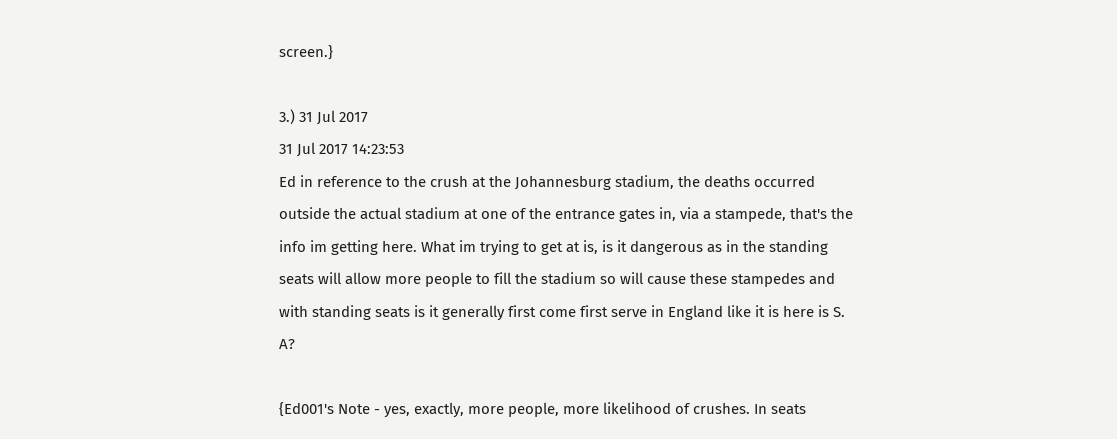screen.}

3.) 31 Jul 2017
31 Jul 2017 14:23:53
Ed in reference to the crush at the Johannesburg stadium, the deaths occurred outside the actual stadium at one of the entrance gates in, via a stampede, that's the info im getting here. What im trying to get at is, is it dangerous as in the standing seats will allow more people to fill the stadium so will cause these stampedes and with standing seats is it generally first come first serve in England like it is here is S. A?

{Ed001's Note - yes, exactly, more people, more likelihood of crushes. In seats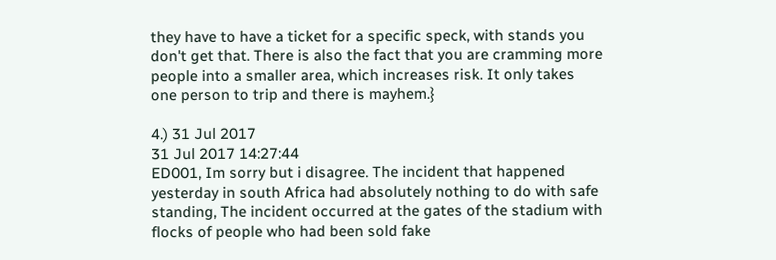they have to have a ticket for a specific speck, with stands you don't get that. There is also the fact that you are cramming more people into a smaller area, which increases risk. It only takes one person to trip and there is mayhem.}

4.) 31 Jul 2017
31 Jul 2017 14:27:44
ED001, Im sorry but i disagree. The incident that happened yesterday in south Africa had absolutely nothing to do with safe standing, The incident occurred at the gates of the stadium with flocks of people who had been sold fake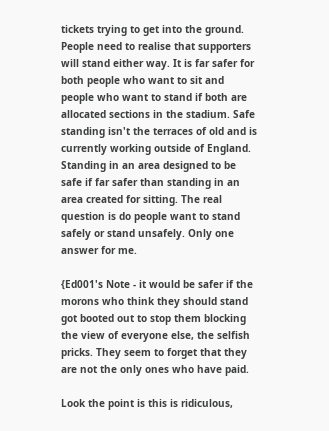tickets trying to get into the ground. People need to realise that supporters will stand either way. It is far safer for both people who want to sit and people who want to stand if both are allocated sections in the stadium. Safe standing isn't the terraces of old and is currently working outside of England. Standing in an area designed to be safe if far safer than standing in an area created for sitting. The real question is do people want to stand safely or stand unsafely. Only one answer for me.

{Ed001's Note - it would be safer if the morons who think they should stand got booted out to stop them blocking the view of everyone else, the selfish pricks. They seem to forget that they are not the only ones who have paid.

Look the point is this is ridiculous,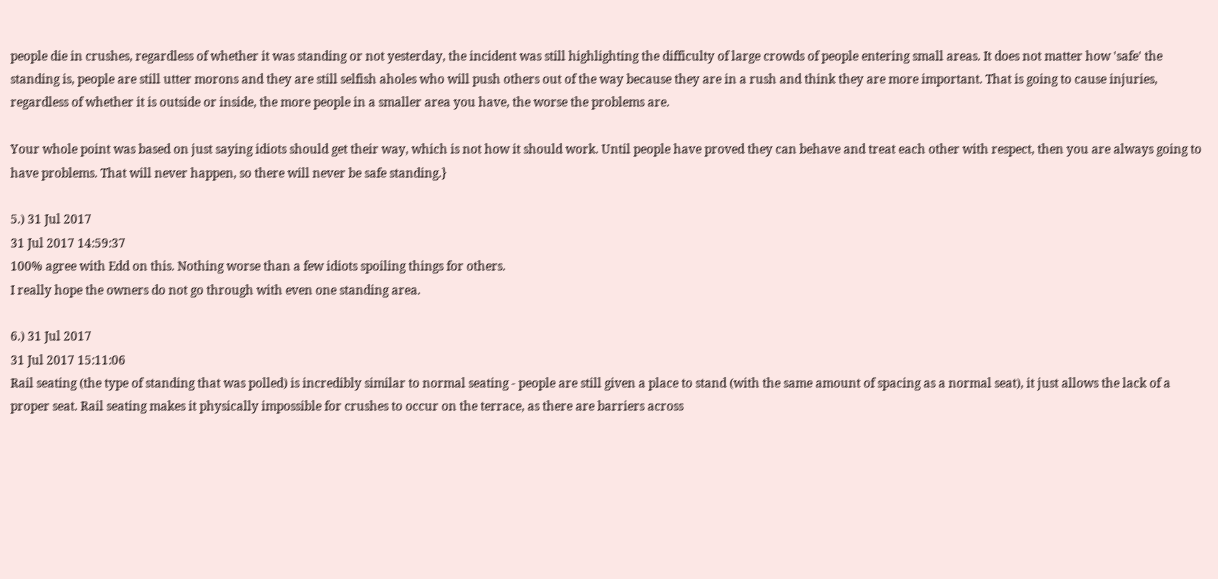people die in crushes, regardless of whether it was standing or not yesterday, the incident was still highlighting the difficulty of large crowds of people entering small areas. It does not matter how 'safe' the standing is, people are still utter morons and they are still selfish aholes who will push others out of the way because they are in a rush and think they are more important. That is going to cause injuries, regardless of whether it is outside or inside, the more people in a smaller area you have, the worse the problems are.

Your whole point was based on just saying idiots should get their way, which is not how it should work. Until people have proved they can behave and treat each other with respect, then you are always going to have problems. That will never happen, so there will never be safe standing.}

5.) 31 Jul 2017
31 Jul 2017 14:59:37
100% agree with Edd on this. Nothing worse than a few idiots spoiling things for others.
I really hope the owners do not go through with even one standing area.

6.) 31 Jul 2017
31 Jul 2017 15:11:06
Rail seating (the type of standing that was polled) is incredibly similar to normal seating - people are still given a place to stand (with the same amount of spacing as a normal seat), it just allows the lack of a proper seat. Rail seating makes it physically impossible for crushes to occur on the terrace, as there are barriers across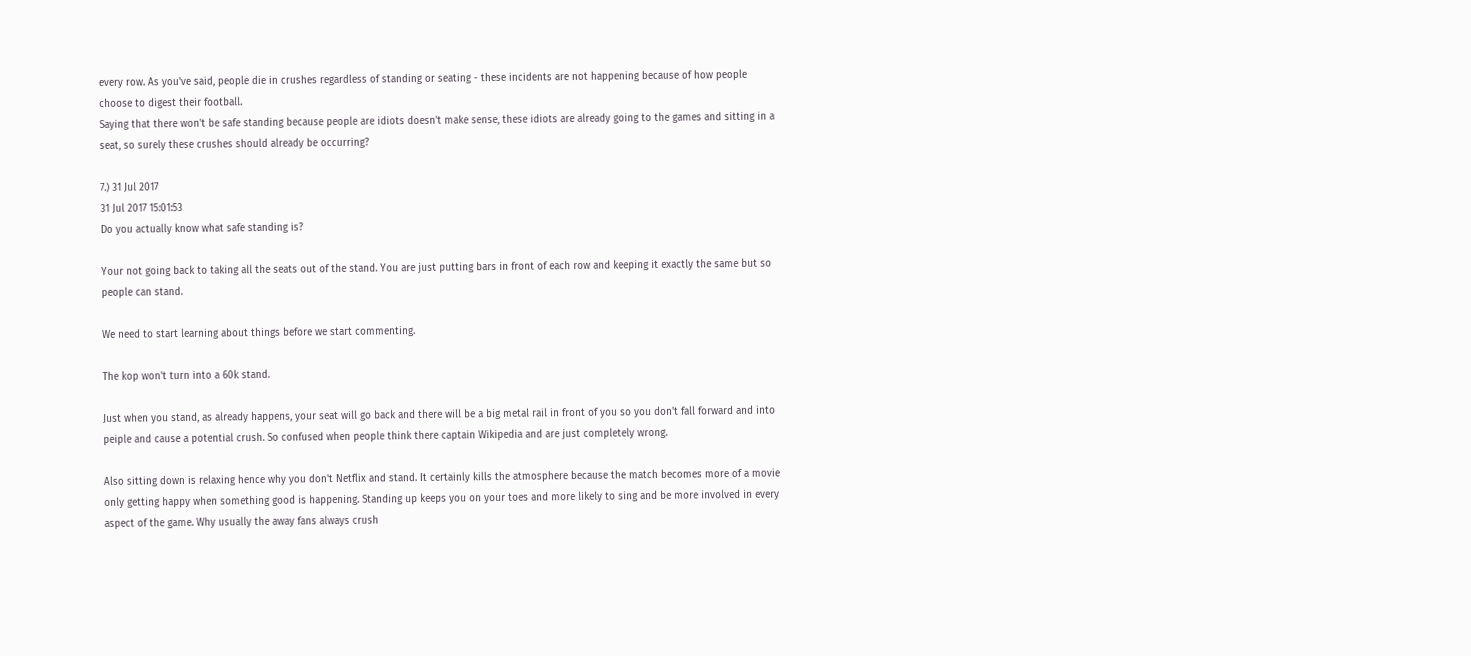every row. As you've said, people die in crushes regardless of standing or seating - these incidents are not happening because of how people choose to digest their football.
Saying that there won't be safe standing because people are idiots doesn't make sense, these idiots are already going to the games and sitting in a seat, so surely these crushes should already be occurring?

7.) 31 Jul 2017
31 Jul 2017 15:01:53
Do you actually know what safe standing is?

Your not going back to taking all the seats out of the stand. You are just putting bars in front of each row and keeping it exactly the same but so people can stand.

We need to start learning about things before we start commenting.

The kop won't turn into a 60k stand.

Just when you stand, as already happens, your seat will go back and there will be a big metal rail in front of you so you don't fall forward and into peiple and cause a potential crush. So confused when people think there captain Wikipedia and are just completely wrong.

Also sitting down is relaxing hence why you don't Netflix and stand. It certainly kills the atmosphere because the match becomes more of a movie only getting happy when something good is happening. Standing up keeps you on your toes and more likely to sing and be more involved in every aspect of the game. Why usually the away fans always crush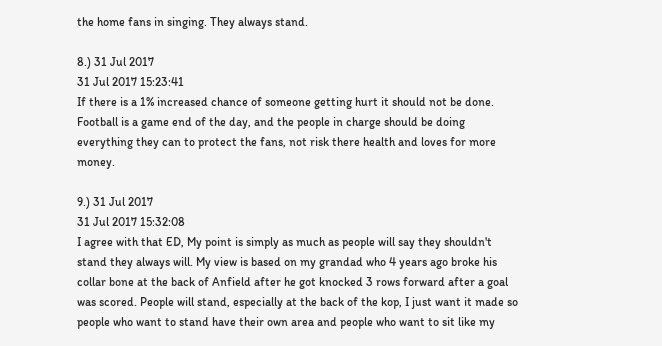the home fans in singing. They always stand.

8.) 31 Jul 2017
31 Jul 2017 15:23:41
If there is a 1% increased chance of someone getting hurt it should not be done. Football is a game end of the day, and the people in charge should be doing everything they can to protect the fans, not risk there health and loves for more money.

9.) 31 Jul 2017
31 Jul 2017 15:32:08
I agree with that ED, My point is simply as much as people will say they shouldn't stand they always will. My view is based on my grandad who 4 years ago broke his collar bone at the back of Anfield after he got knocked 3 rows forward after a goal was scored. People will stand, especially at the back of the kop, I just want it made so people who want to stand have their own area and people who want to sit like my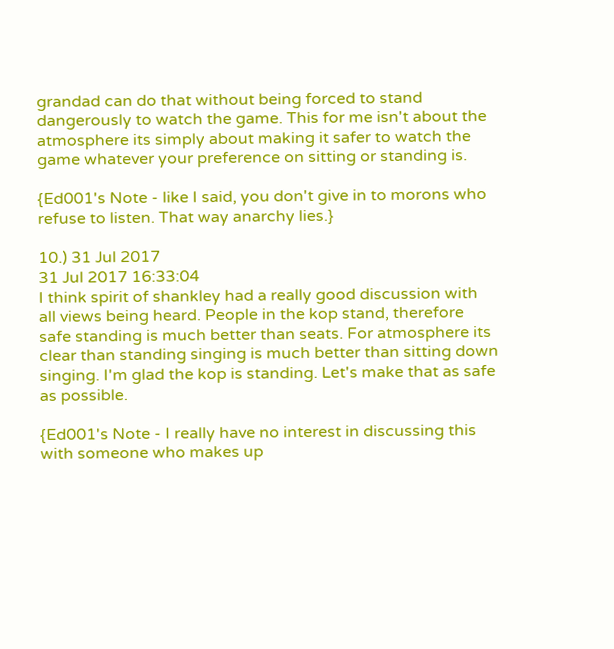grandad can do that without being forced to stand dangerously to watch the game. This for me isn't about the atmosphere its simply about making it safer to watch the game whatever your preference on sitting or standing is.

{Ed001's Note - like I said, you don't give in to morons who refuse to listen. That way anarchy lies.}

10.) 31 Jul 2017
31 Jul 2017 16:33:04
I think spirit of shankley had a really good discussion with all views being heard. People in the kop stand, therefore safe standing is much better than seats. For atmosphere its clear than standing singing is much better than sitting down singing. I'm glad the kop is standing. Let's make that as safe as possible.

{Ed001's Note - I really have no interest in discussing this with someone who makes up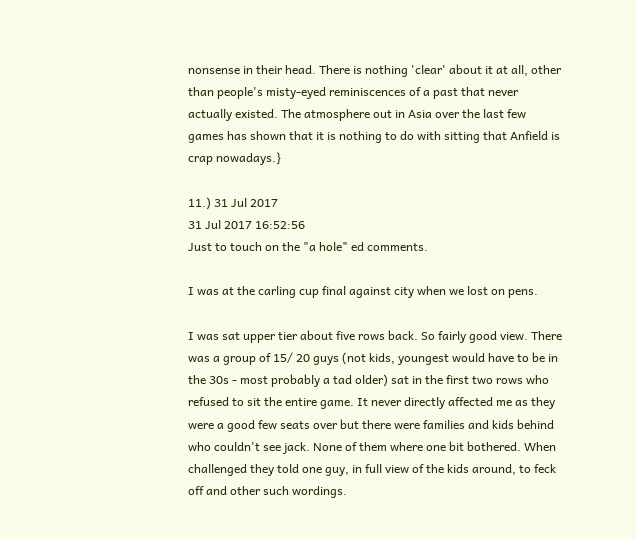nonsense in their head. There is nothing 'clear' about it at all, other than people's misty-eyed reminiscences of a past that never actually existed. The atmosphere out in Asia over the last few games has shown that it is nothing to do with sitting that Anfield is crap nowadays.}

11.) 31 Jul 2017
31 Jul 2017 16:52:56
Just to touch on the "a hole" ed comments.

I was at the carling cup final against city when we lost on pens.

I was sat upper tier about five rows back. So fairly good view. There was a group of 15/ 20 guys (not kids, youngest would have to be in the 30s - most probably a tad older) sat in the first two rows who refused to sit the entire game. It never directly affected me as they were a good few seats over but there were families and kids behind who couldn't see jack. None of them where one bit bothered. When challenged they told one guy, in full view of the kids around, to feck off and other such wordings.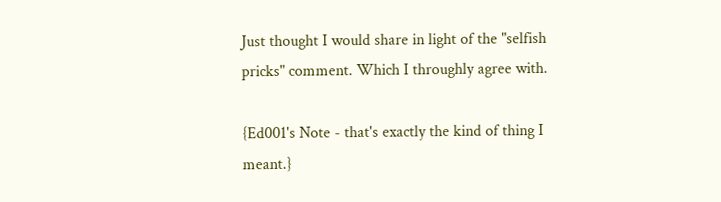Just thought I would share in light of the "selfish pricks" comment. Which I throughly agree with.

{Ed001's Note - that's exactly the kind of thing I meant.}